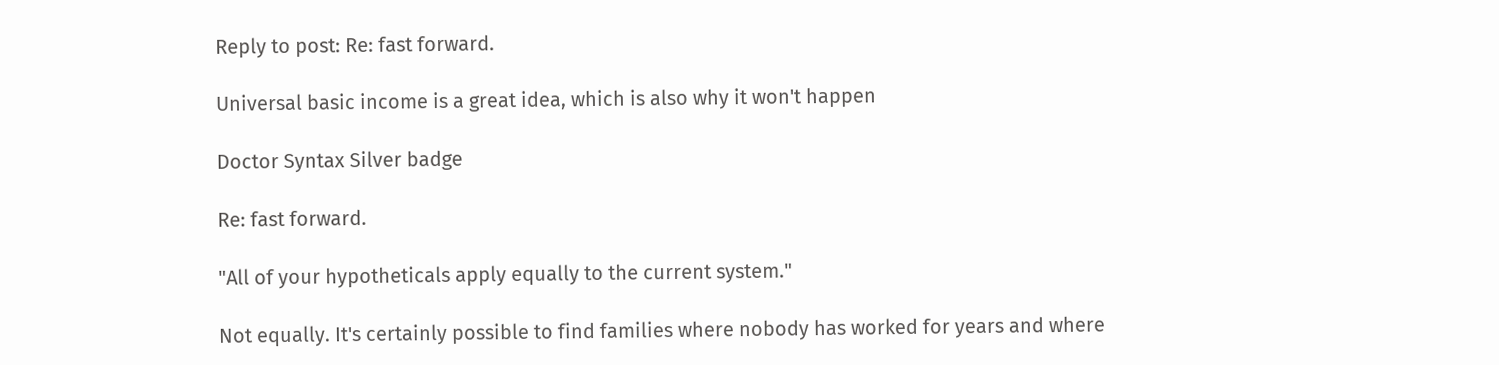Reply to post: Re: fast forward.

Universal basic income is a great idea, which is also why it won't happen

Doctor Syntax Silver badge

Re: fast forward.

"All of your hypotheticals apply equally to the current system."

Not equally. It's certainly possible to find families where nobody has worked for years and where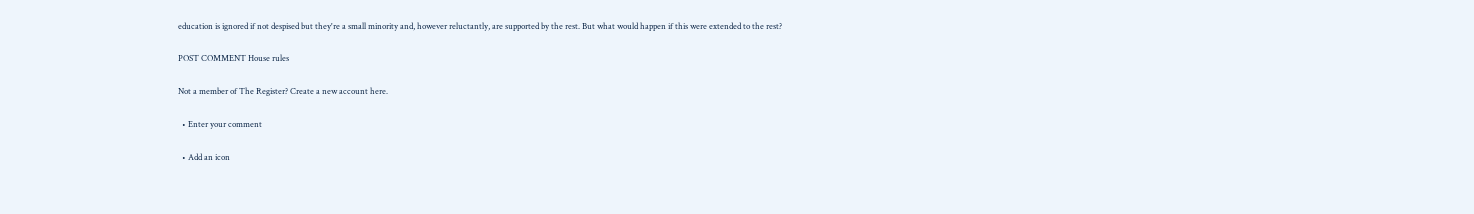education is ignored if not despised but they're a small minority and, however reluctantly, are supported by the rest. But what would happen if this were extended to the rest?

POST COMMENT House rules

Not a member of The Register? Create a new account here.

  • Enter your comment

  • Add an icon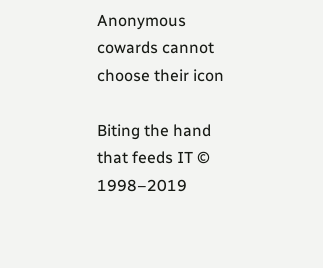Anonymous cowards cannot choose their icon

Biting the hand that feeds IT © 1998–2019